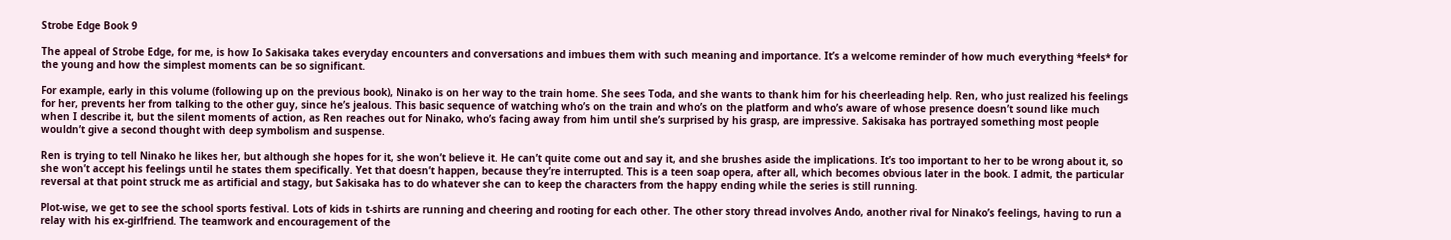Strobe Edge Book 9

The appeal of Strobe Edge, for me, is how Io Sakisaka takes everyday encounters and conversations and imbues them with such meaning and importance. It’s a welcome reminder of how much everything *feels* for the young and how the simplest moments can be so significant.

For example, early in this volume (following up on the previous book), Ninako is on her way to the train home. She sees Toda, and she wants to thank him for his cheerleading help. Ren, who just realized his feelings for her, prevents her from talking to the other guy, since he’s jealous. This basic sequence of watching who’s on the train and who’s on the platform and who’s aware of whose presence doesn’t sound like much when I describe it, but the silent moments of action, as Ren reaches out for Ninako, who’s facing away from him until she’s surprised by his grasp, are impressive. Sakisaka has portrayed something most people wouldn’t give a second thought with deep symbolism and suspense.

Ren is trying to tell Ninako he likes her, but although she hopes for it, she won’t believe it. He can’t quite come out and say it, and she brushes aside the implications. It’s too important to her to be wrong about it, so she won’t accept his feelings until he states them specifically. Yet that doesn’t happen, because they’re interrupted. This is a teen soap opera, after all, which becomes obvious later in the book. I admit, the particular reversal at that point struck me as artificial and stagy, but Sakisaka has to do whatever she can to keep the characters from the happy ending while the series is still running.

Plot-wise, we get to see the school sports festival. Lots of kids in t-shirts are running and cheering and rooting for each other. The other story thread involves Ando, another rival for Ninako’s feelings, having to run a relay with his ex-girlfriend. The teamwork and encouragement of the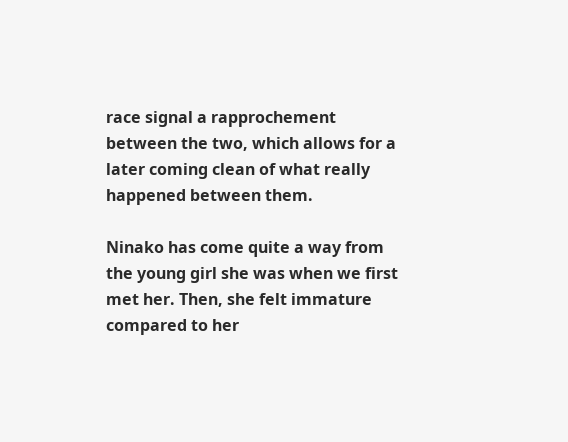race signal a rapprochement between the two, which allows for a later coming clean of what really happened between them.

Ninako has come quite a way from the young girl she was when we first met her. Then, she felt immature compared to her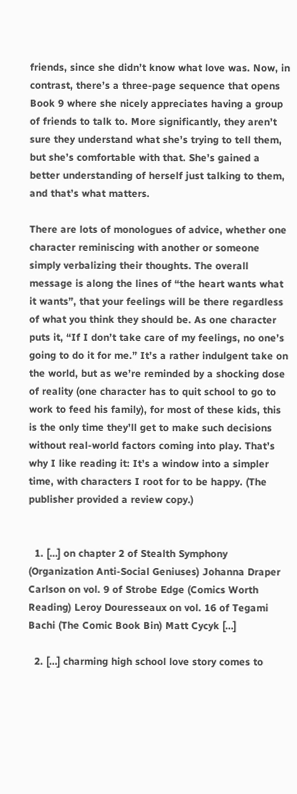friends, since she didn’t know what love was. Now, in contrast, there’s a three-page sequence that opens Book 9 where she nicely appreciates having a group of friends to talk to. More significantly, they aren’t sure they understand what she’s trying to tell them, but she’s comfortable with that. She’s gained a better understanding of herself just talking to them, and that’s what matters.

There are lots of monologues of advice, whether one character reminiscing with another or someone simply verbalizing their thoughts. The overall message is along the lines of “the heart wants what it wants”, that your feelings will be there regardless of what you think they should be. As one character puts it, “If I don’t take care of my feelings, no one’s going to do it for me.” It’s a rather indulgent take on the world, but as we’re reminded by a shocking dose of reality (one character has to quit school to go to work to feed his family), for most of these kids, this is the only time they’ll get to make such decisions without real-world factors coming into play. That’s why I like reading it: It’s a window into a simpler time, with characters I root for to be happy. (The publisher provided a review copy.)


  1. […] on chapter 2 of Stealth Symphony (Organization Anti-Social Geniuses) Johanna Draper Carlson on vol. 9 of Strobe Edge (Comics Worth Reading) Leroy Douresseaux on vol. 16 of Tegami Bachi (The Comic Book Bin) Matt Cycyk […]

  2. […] charming high school love story comes to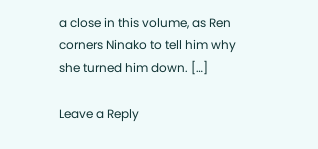a close in this volume, as Ren corners Ninako to tell him why she turned him down. […]

Leave a Reply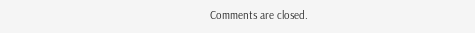Comments are closed.